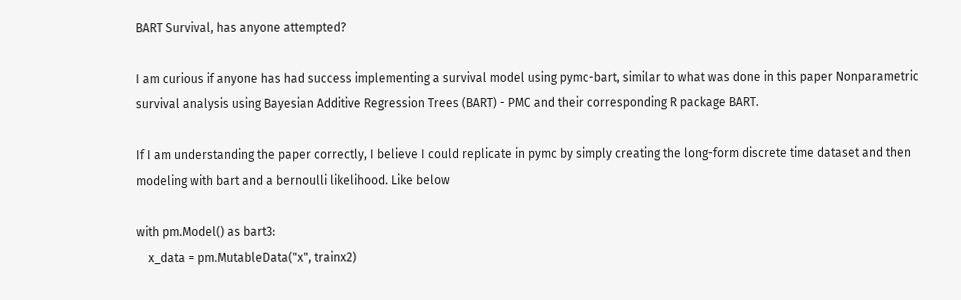BART Survival, has anyone attempted?

I am curious if anyone has had success implementing a survival model using pymc-bart, similar to what was done in this paper Nonparametric survival analysis using Bayesian Additive Regression Trees (BART) - PMC and their corresponding R package BART.

If I am understanding the paper correctly, I believe I could replicate in pymc by simply creating the long-form discrete time dataset and then modeling with bart and a bernoulli likelihood. Like below

with pm.Model() as bart3:
    x_data = pm.MutableData("x", trainx2)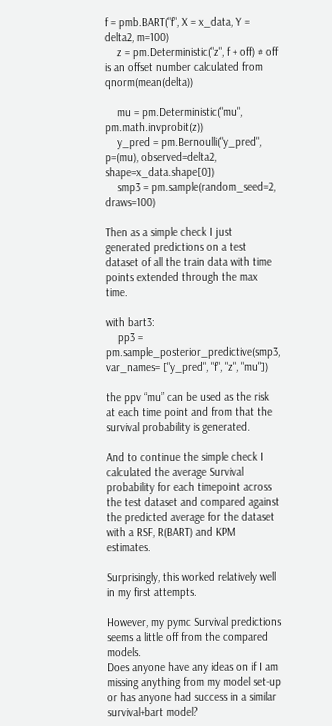f = pmb.BART("f", X = x_data, Y = delta2, m=100)
    z = pm.Deterministic("z", f + off) # off is an offset number calculated from qnorm(mean(delta))

    mu = pm.Deterministic("mu", pm.math.invprobit(z))
    y_pred = pm.Bernoulli("y_pred", p=(mu), observed=delta2, shape=x_data.shape[0])
    smp3 = pm.sample(random_seed=2, draws=100)

Then as a simple check I just generated predictions on a test dataset of all the train data with time points extended through the max time.

with bart3:
    pp3 = pm.sample_posterior_predictive(smp3, var_names= ["y_pred", "f", "z", "mu"])

the ppv “mu” can be used as the risk at each time point and from that the survival probability is generated.

And to continue the simple check I calculated the average Survival probability for each timepoint across the test dataset and compared against the predicted average for the dataset with a RSF, R(BART) and KPM estimates.

Surprisingly, this worked relatively well in my first attempts.

However, my pymc Survival predictions seems a little off from the compared models.
Does anyone have any ideas on if I am missing anything from my model set-up or has anyone had success in a similar survival+bart model?